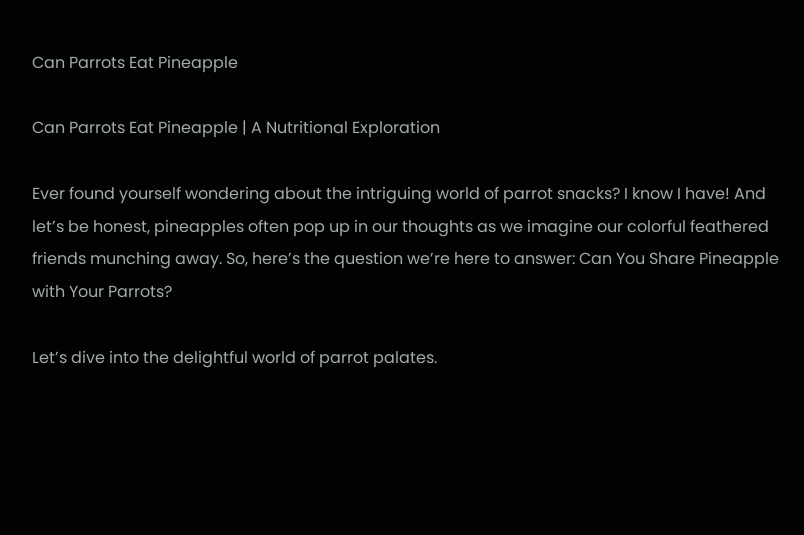Can Parrots Eat Pineapple

Can Parrots Eat Pineapple | A Nutritional Exploration

Ever found yourself wondering about the intriguing world of parrot snacks? I know I have! And let’s be honest, pineapples often pop up in our thoughts as we imagine our colorful feathered friends munching away. So, here’s the question we’re here to answer: Can You Share Pineapple with Your Parrots?

Let’s dive into the delightful world of parrot palates.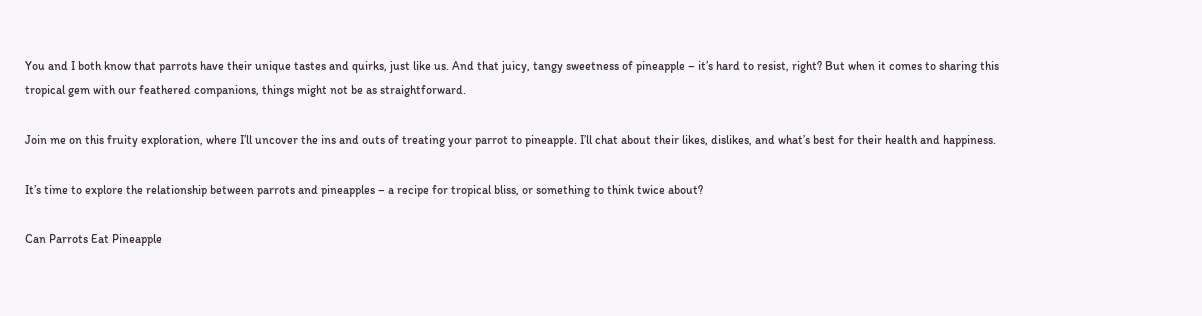You and I both know that parrots have their unique tastes and quirks, just like us. And that juicy, tangy sweetness of pineapple – it’s hard to resist, right? But when it comes to sharing this tropical gem with our feathered companions, things might not be as straightforward.

Join me on this fruity exploration, where I’ll uncover the ins and outs of treating your parrot to pineapple. I’ll chat about their likes, dislikes, and what’s best for their health and happiness.

It’s time to explore the relationship between parrots and pineapples – a recipe for tropical bliss, or something to think twice about?

Can Parrots Eat Pineapple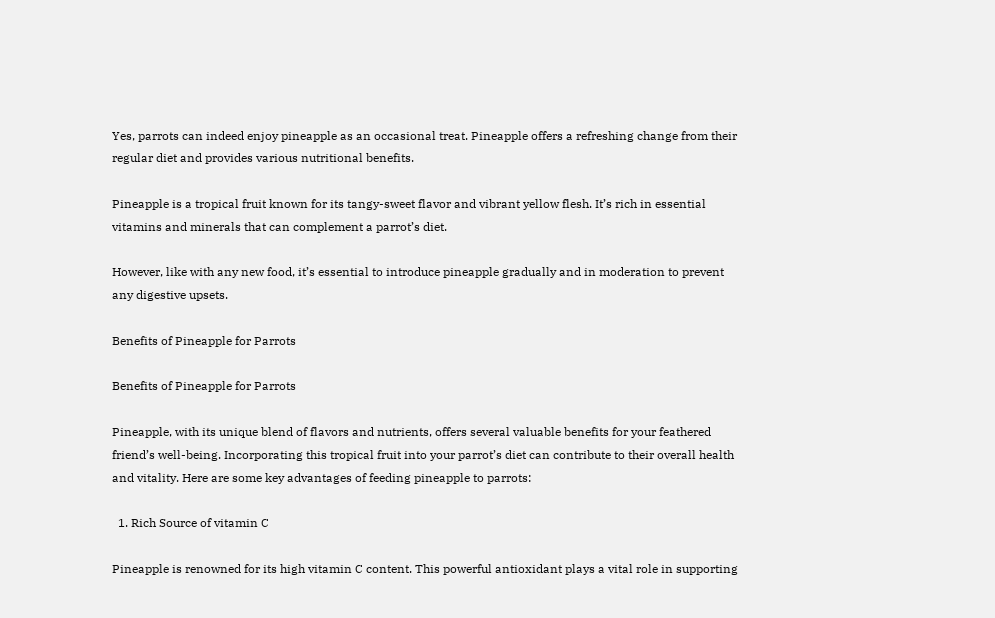Yes, parrots can indeed enjoy pineapple as an occasional treat. Pineapple offers a refreshing change from their regular diet and provides various nutritional benefits.

Pineapple is a tropical fruit known for its tangy-sweet flavor and vibrant yellow flesh. It’s rich in essential vitamins and minerals that can complement a parrot’s diet.

However, like with any new food, it’s essential to introduce pineapple gradually and in moderation to prevent any digestive upsets.

Benefits of Pineapple for Parrots

Benefits of Pineapple for Parrots

Pineapple, with its unique blend of flavors and nutrients, offers several valuable benefits for your feathered friend’s well-being. Incorporating this tropical fruit into your parrot’s diet can contribute to their overall health and vitality. Here are some key advantages of feeding pineapple to parrots:

  1. Rich Source of vitamin C

Pineapple is renowned for its high vitamin C content. This powerful antioxidant plays a vital role in supporting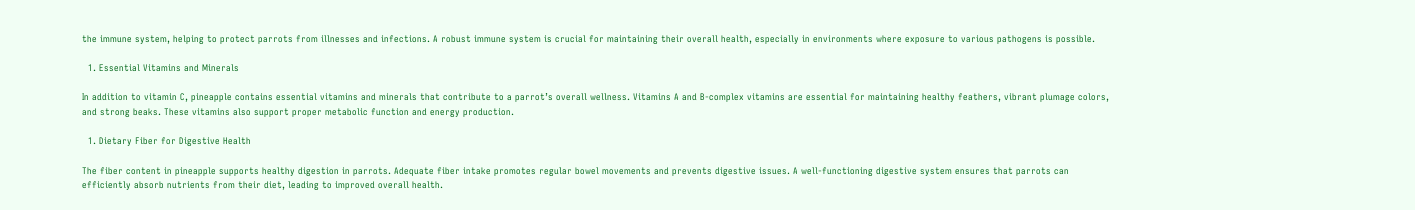the immune system, helping to protect parrots from illnesses and infections. A robust immune system is crucial for maintaining their overall health, especially in environments where exposure to various pathogens is possible.

  1. Essential Vitamins and Minerals

In addition to vitamin C, pineapple contains essential vitamins and minerals that contribute to a parrot’s overall wellness. Vitamins A and B-complex vitamins are essential for maintaining healthy feathers, vibrant plumage colors, and strong beaks. These vitamins also support proper metabolic function and energy production.

  1. Dietary Fiber for Digestive Health

The fiber content in pineapple supports healthy digestion in parrots. Adequate fiber intake promotes regular bowel movements and prevents digestive issues. A well-functioning digestive system ensures that parrots can efficiently absorb nutrients from their diet, leading to improved overall health.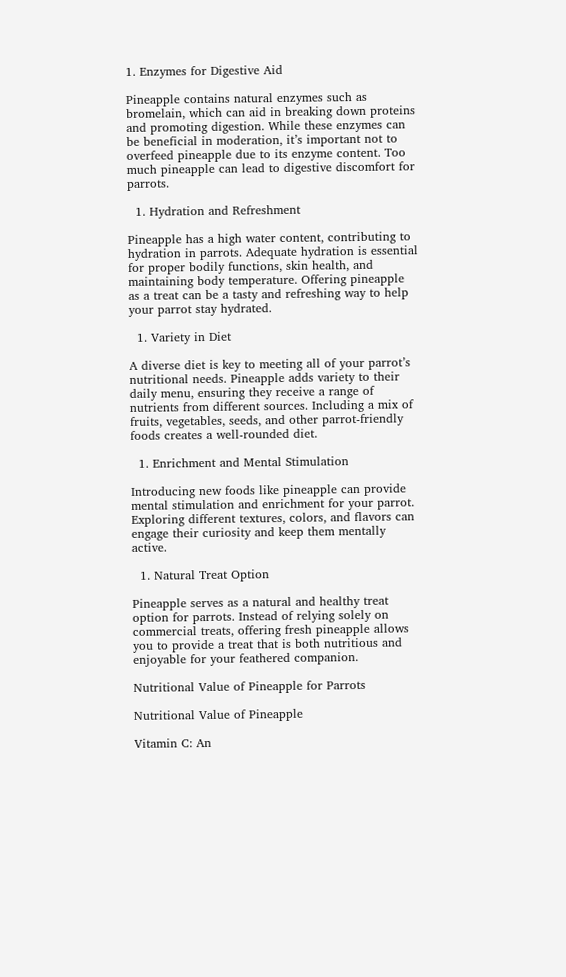1. Enzymes for Digestive Aid

Pineapple contains natural enzymes such as bromelain, which can aid in breaking down proteins and promoting digestion. While these enzymes can be beneficial in moderation, it’s important not to overfeed pineapple due to its enzyme content. Too much pineapple can lead to digestive discomfort for parrots.

  1. Hydration and Refreshment

Pineapple has a high water content, contributing to hydration in parrots. Adequate hydration is essential for proper bodily functions, skin health, and maintaining body temperature. Offering pineapple as a treat can be a tasty and refreshing way to help your parrot stay hydrated.

  1. Variety in Diet

A diverse diet is key to meeting all of your parrot’s nutritional needs. Pineapple adds variety to their daily menu, ensuring they receive a range of nutrients from different sources. Including a mix of fruits, vegetables, seeds, and other parrot-friendly foods creates a well-rounded diet.

  1. Enrichment and Mental Stimulation

Introducing new foods like pineapple can provide mental stimulation and enrichment for your parrot. Exploring different textures, colors, and flavors can engage their curiosity and keep them mentally active.

  1. Natural Treat Option

Pineapple serves as a natural and healthy treat option for parrots. Instead of relying solely on commercial treats, offering fresh pineapple allows you to provide a treat that is both nutritious and enjoyable for your feathered companion.

Nutritional Value of Pineapple for Parrots

Nutritional Value of Pineapple

Vitamin C: An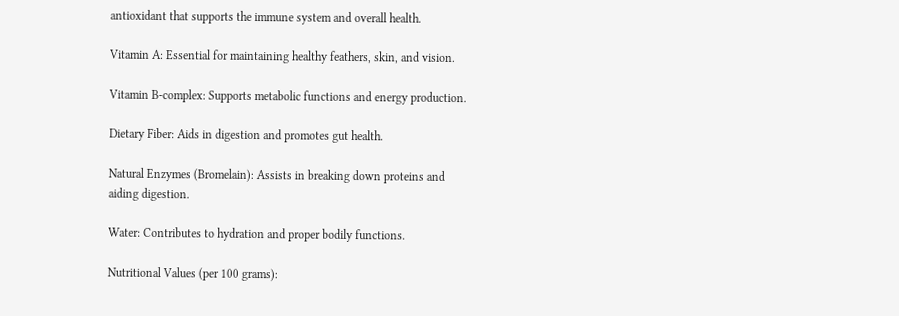antioxidant that supports the immune system and overall health.

Vitamin A: Essential for maintaining healthy feathers, skin, and vision.

Vitamin B-complex: Supports metabolic functions and energy production.

Dietary Fiber: Aids in digestion and promotes gut health.

Natural Enzymes (Bromelain): Assists in breaking down proteins and aiding digestion.

Water: Contributes to hydration and proper bodily functions.

Nutritional Values (per 100 grams):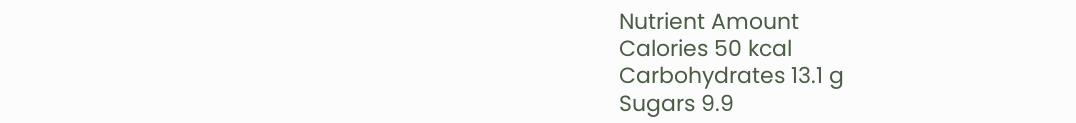Nutrient Amount
Calories 50 kcal
Carbohydrates 13.1 g
Sugars 9.9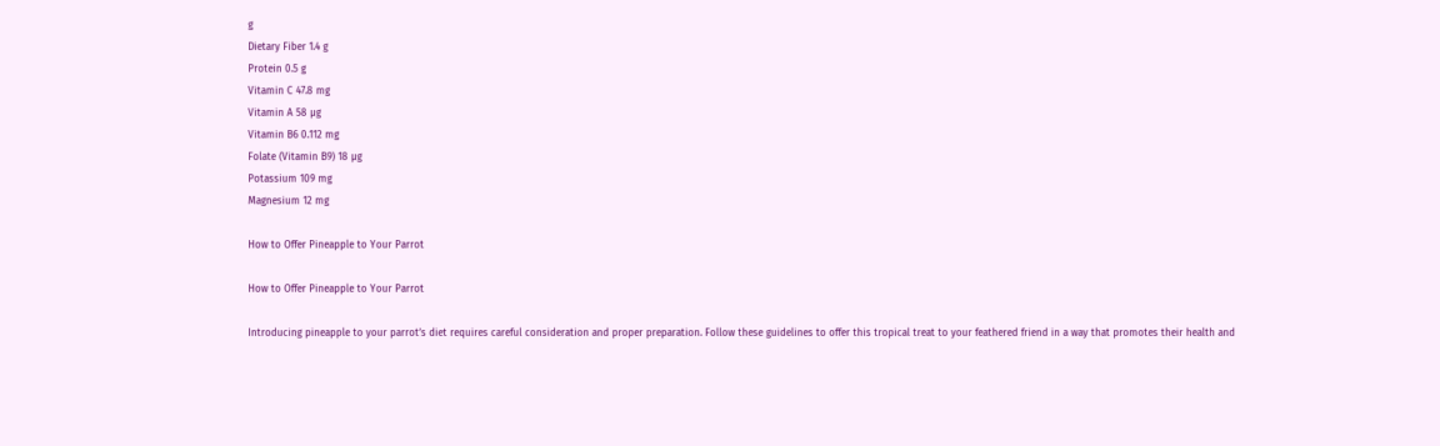g
Dietary Fiber 1.4 g
Protein 0.5 g
Vitamin C 47.8 mg
Vitamin A 58 µg
Vitamin B6 0.112 mg
Folate (Vitamin B9) 18 µg
Potassium 109 mg
Magnesium 12 mg

How to Offer Pineapple to Your Parrot

How to Offer Pineapple to Your Parrot

Introducing pineapple to your parrot’s diet requires careful consideration and proper preparation. Follow these guidelines to offer this tropical treat to your feathered friend in a way that promotes their health and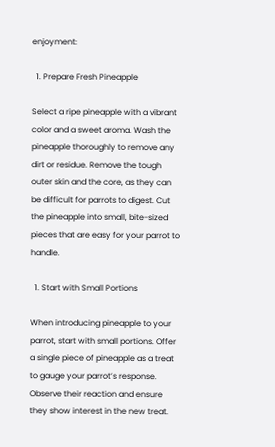enjoyment:

  1. Prepare Fresh Pineapple

Select a ripe pineapple with a vibrant color and a sweet aroma. Wash the pineapple thoroughly to remove any dirt or residue. Remove the tough outer skin and the core, as they can be difficult for parrots to digest. Cut the pineapple into small, bite-sized pieces that are easy for your parrot to handle.

  1. Start with Small Portions

When introducing pineapple to your parrot, start with small portions. Offer a single piece of pineapple as a treat to gauge your parrot’s response. Observe their reaction and ensure they show interest in the new treat.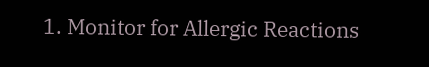1. Monitor for Allergic Reactions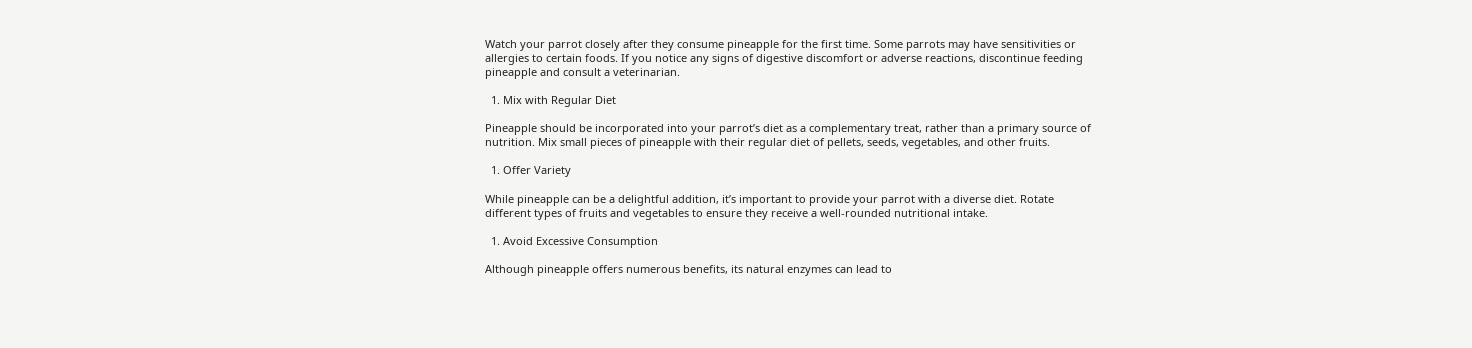Watch your parrot closely after they consume pineapple for the first time. Some parrots may have sensitivities or allergies to certain foods. If you notice any signs of digestive discomfort or adverse reactions, discontinue feeding pineapple and consult a veterinarian.

  1. Mix with Regular Diet

Pineapple should be incorporated into your parrot’s diet as a complementary treat, rather than a primary source of nutrition. Mix small pieces of pineapple with their regular diet of pellets, seeds, vegetables, and other fruits.

  1. Offer Variety

While pineapple can be a delightful addition, it’s important to provide your parrot with a diverse diet. Rotate different types of fruits and vegetables to ensure they receive a well-rounded nutritional intake.

  1. Avoid Excessive Consumption

Although pineapple offers numerous benefits, its natural enzymes can lead to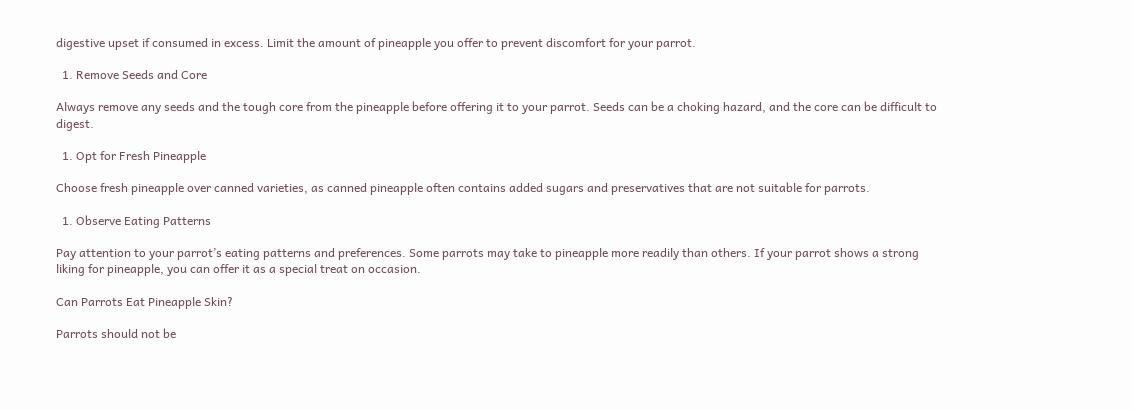digestive upset if consumed in excess. Limit the amount of pineapple you offer to prevent discomfort for your parrot.

  1. Remove Seeds and Core

Always remove any seeds and the tough core from the pineapple before offering it to your parrot. Seeds can be a choking hazard, and the core can be difficult to digest.

  1. Opt for Fresh Pineapple

Choose fresh pineapple over canned varieties, as canned pineapple often contains added sugars and preservatives that are not suitable for parrots.

  1. Observe Eating Patterns

Pay attention to your parrot’s eating patterns and preferences. Some parrots may take to pineapple more readily than others. If your parrot shows a strong liking for pineapple, you can offer it as a special treat on occasion.

Can Parrots Eat Pineapple Skin?

Parrots should not be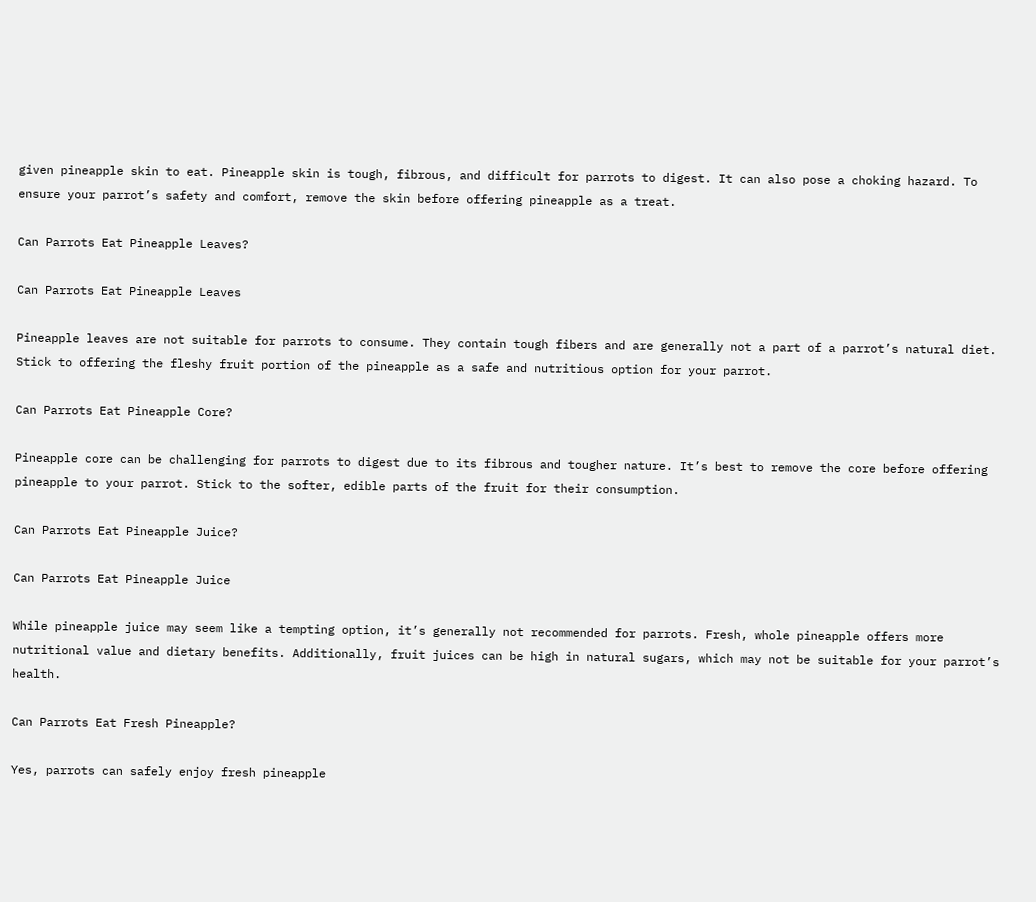given pineapple skin to eat. Pineapple skin is tough, fibrous, and difficult for parrots to digest. It can also pose a choking hazard. To ensure your parrot’s safety and comfort, remove the skin before offering pineapple as a treat.

Can Parrots Eat Pineapple Leaves?

Can Parrots Eat Pineapple Leaves

Pineapple leaves are not suitable for parrots to consume. They contain tough fibers and are generally not a part of a parrot’s natural diet. Stick to offering the fleshy fruit portion of the pineapple as a safe and nutritious option for your parrot.

Can Parrots Eat Pineapple Core?

Pineapple core can be challenging for parrots to digest due to its fibrous and tougher nature. It’s best to remove the core before offering pineapple to your parrot. Stick to the softer, edible parts of the fruit for their consumption.

Can Parrots Eat Pineapple Juice?

Can Parrots Eat Pineapple Juice

While pineapple juice may seem like a tempting option, it’s generally not recommended for parrots. Fresh, whole pineapple offers more nutritional value and dietary benefits. Additionally, fruit juices can be high in natural sugars, which may not be suitable for your parrot’s health.

Can Parrots Eat Fresh Pineapple?

Yes, parrots can safely enjoy fresh pineapple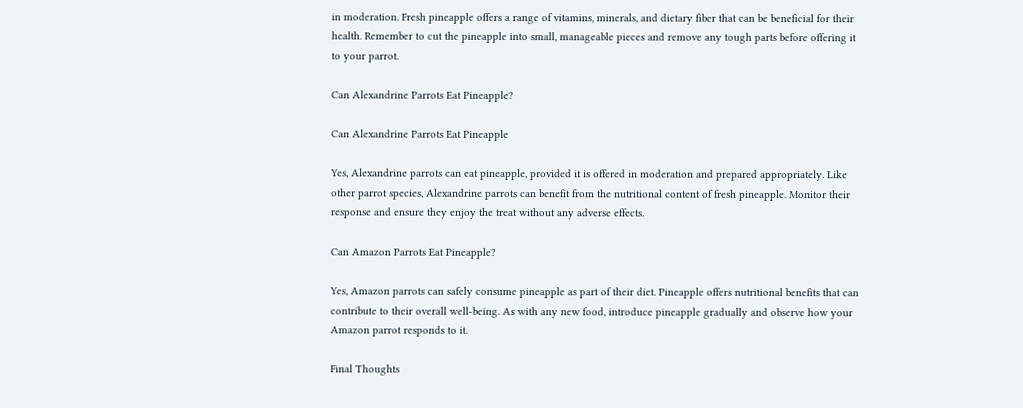in moderation. Fresh pineapple offers a range of vitamins, minerals, and dietary fiber that can be beneficial for their health. Remember to cut the pineapple into small, manageable pieces and remove any tough parts before offering it to your parrot.

Can Alexandrine Parrots Eat Pineapple?

Can Alexandrine Parrots Eat Pineapple

Yes, Alexandrine parrots can eat pineapple, provided it is offered in moderation and prepared appropriately. Like other parrot species, Alexandrine parrots can benefit from the nutritional content of fresh pineapple. Monitor their response and ensure they enjoy the treat without any adverse effects.

Can Amazon Parrots Eat Pineapple?

Yes, Amazon parrots can safely consume pineapple as part of their diet. Pineapple offers nutritional benefits that can contribute to their overall well-being. As with any new food, introduce pineapple gradually and observe how your Amazon parrot responds to it.

Final Thoughts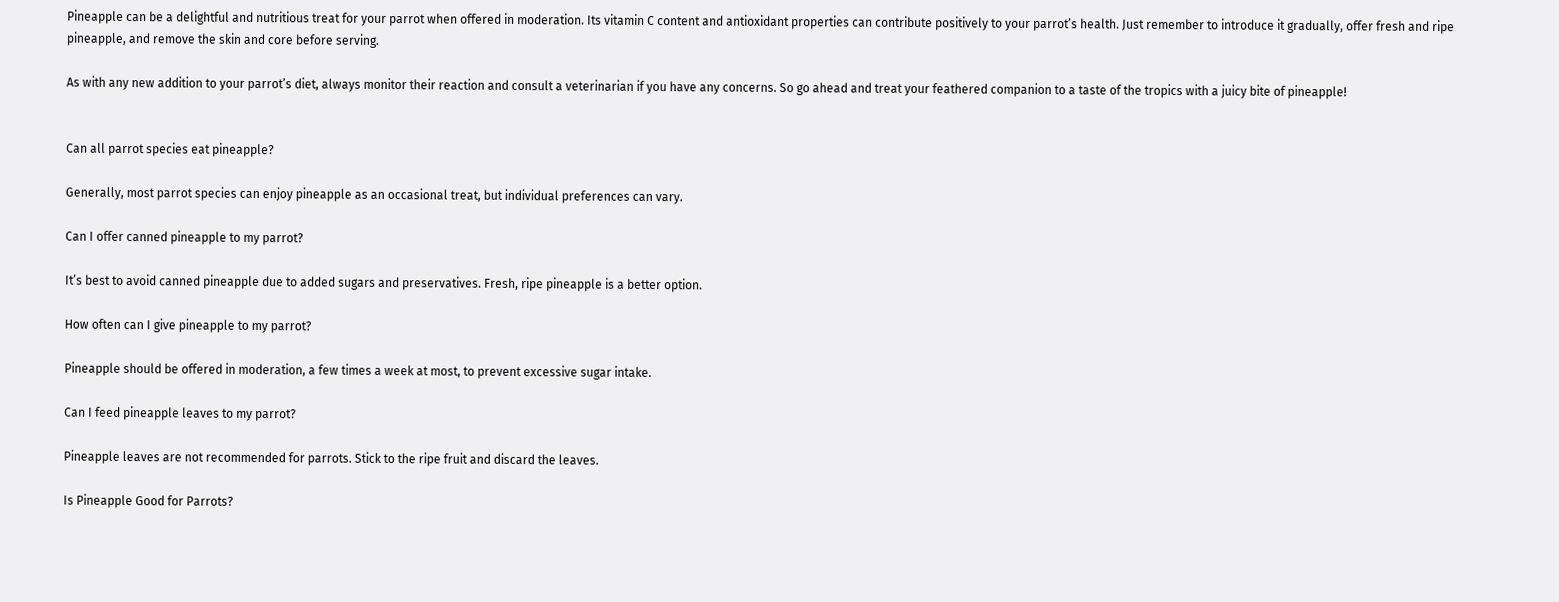Pineapple can be a delightful and nutritious treat for your parrot when offered in moderation. Its vitamin C content and antioxidant properties can contribute positively to your parrot’s health. Just remember to introduce it gradually, offer fresh and ripe pineapple, and remove the skin and core before serving.

As with any new addition to your parrot’s diet, always monitor their reaction and consult a veterinarian if you have any concerns. So go ahead and treat your feathered companion to a taste of the tropics with a juicy bite of pineapple!


Can all parrot species eat pineapple?

Generally, most parrot species can enjoy pineapple as an occasional treat, but individual preferences can vary.

Can I offer canned pineapple to my parrot?

It’s best to avoid canned pineapple due to added sugars and preservatives. Fresh, ripe pineapple is a better option.

How often can I give pineapple to my parrot?

Pineapple should be offered in moderation, a few times a week at most, to prevent excessive sugar intake.

Can I feed pineapple leaves to my parrot?

Pineapple leaves are not recommended for parrots. Stick to the ripe fruit and discard the leaves.

Is Pineapple Good for Parrots?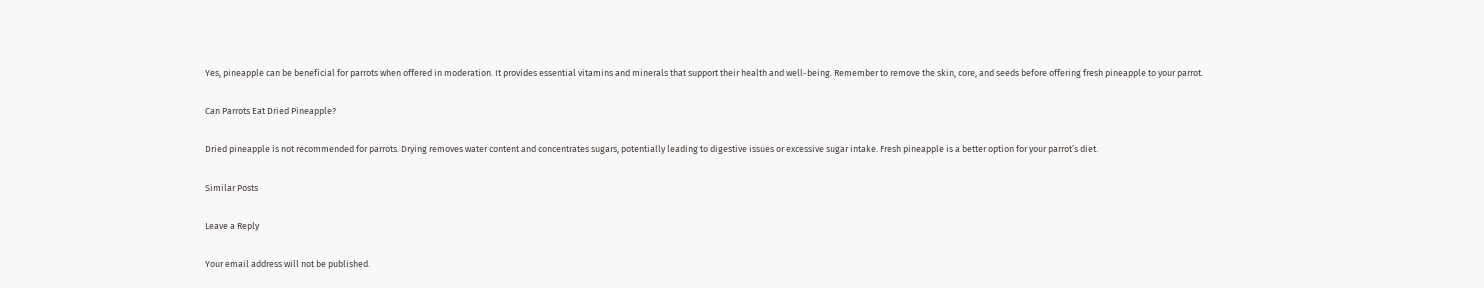Yes, pineapple can be beneficial for parrots when offered in moderation. It provides essential vitamins and minerals that support their health and well-being. Remember to remove the skin, core, and seeds before offering fresh pineapple to your parrot.

Can Parrots Eat Dried Pineapple?

Dried pineapple is not recommended for parrots. Drying removes water content and concentrates sugars, potentially leading to digestive issues or excessive sugar intake. Fresh pineapple is a better option for your parrot’s diet.

Similar Posts

Leave a Reply

Your email address will not be published.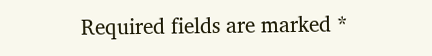Required fields are marked *